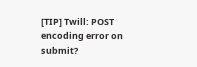[TIP] Twill: POST encoding error on submit?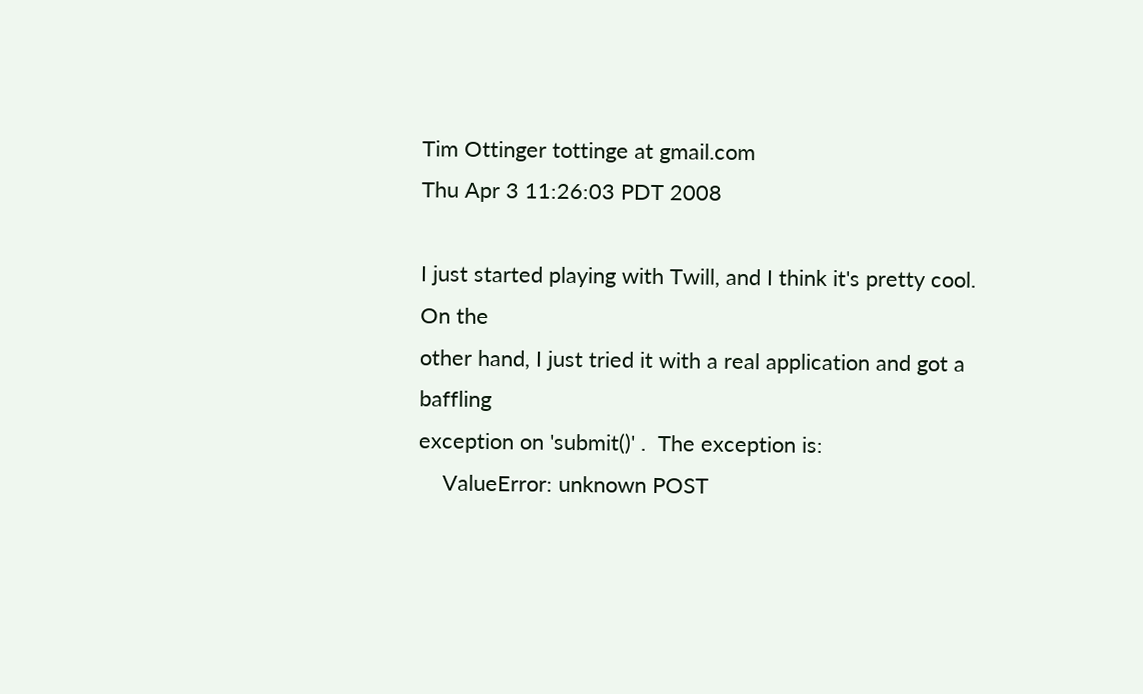Tim Ottinger tottinge at gmail.com
Thu Apr 3 11:26:03 PDT 2008

I just started playing with Twill, and I think it's pretty cool.  On the
other hand, I just tried it with a real application and got a baffling
exception on 'submit()' .  The exception is:
    ValueError: unknown POST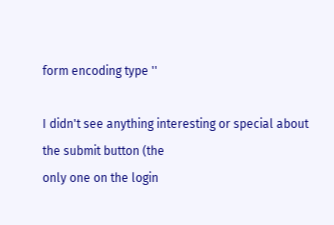form encoding type ''

I didn't see anything interesting or special about the submit button (the
only one on the login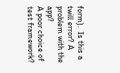form).  Is this a twill error? A problem with the app?
A poor choice of test framework?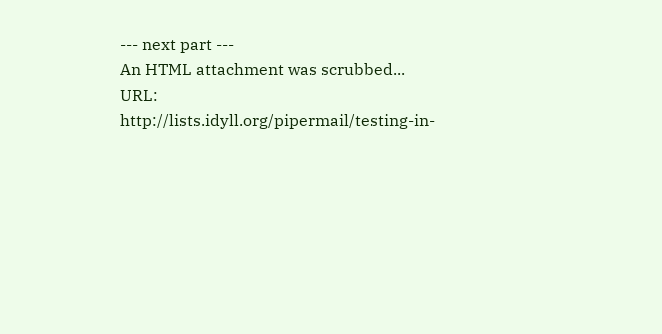--- next part ---
An HTML attachment was scrubbed...
URL: http://lists.idyll.org/pipermail/testing-in-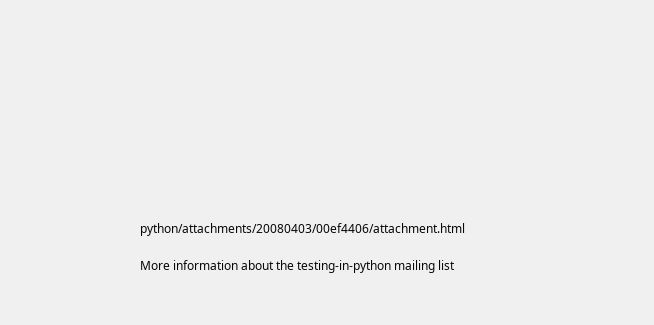python/attachments/20080403/00ef4406/attachment.html

More information about the testing-in-python mailing list